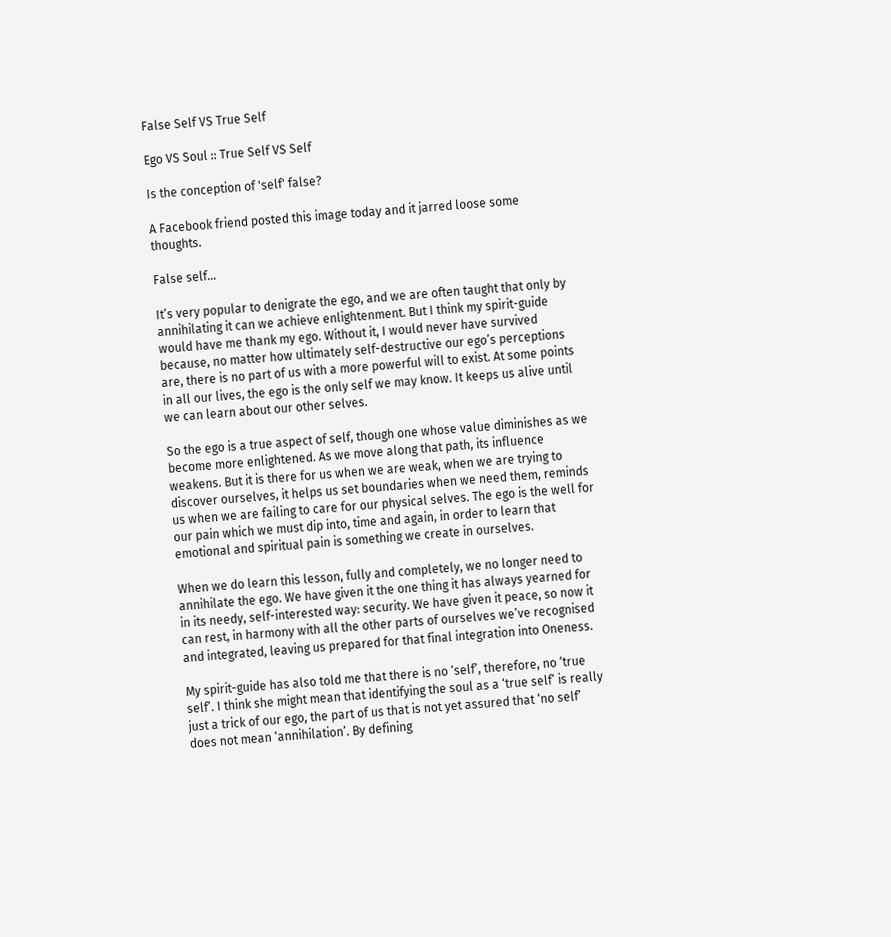False Self VS True Self

Ego VS Soul :: True Self VS Self

Is the conception of 'self' false?

A Facebook friend posted this image today and it jarred loose some thoughts.

False self…

It’s very popular to denigrate the ego, and we are often taught that only by annihilating it can we achieve enlightenment. But I think my spirit-guide would have me thank my ego. Without it, I would never have survived because, no matter how ultimately self-destructive our ego’s perceptions are, there is no part of us with a more powerful will to exist. At some points in all our lives, the ego is the only self we may know. It keeps us alive until we can learn about our other selves.

So the ego is a true aspect of self, though one whose value diminishes as we become more enlightened. As we move along that path, its influence weakens. But it is there for us when we are weak, when we are trying to discover ourselves, it helps us set boundaries when we need them, reminds us when we are failing to care for our physical selves. The ego is the well for our pain which we must dip into, time and again, in order to learn that emotional and spiritual pain is something we create in ourselves.

When we do learn this lesson, fully and completely, we no longer need to annihilate the ego. We have given it the one thing it has always yearned for in its needy, self-interested way: security. We have given it peace, so now it can rest, in harmony with all the other parts of ourselves we’ve recognised and integrated, leaving us prepared for that final integration into Oneness.

My spirit-guide has also told me that there is no ‘self’, therefore, no ‘true self’. I think she might mean that identifying the soul as a ‘true self’ is really just a trick of our ego, the part of us that is not yet assured that ‘no self’ does not mean ‘annihilation’. By defining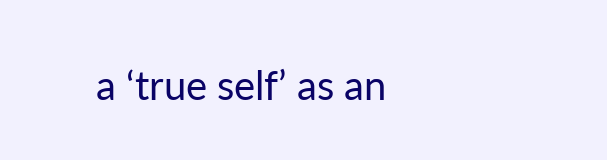a ‘true self’ as an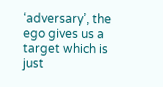‘adversary’, the ego gives us a target which is just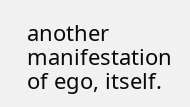another manifestation of ego, itself.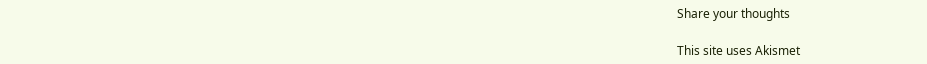Share your thoughts

This site uses Akismet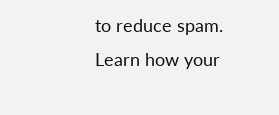to reduce spam. Learn how your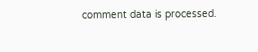comment data is processed.